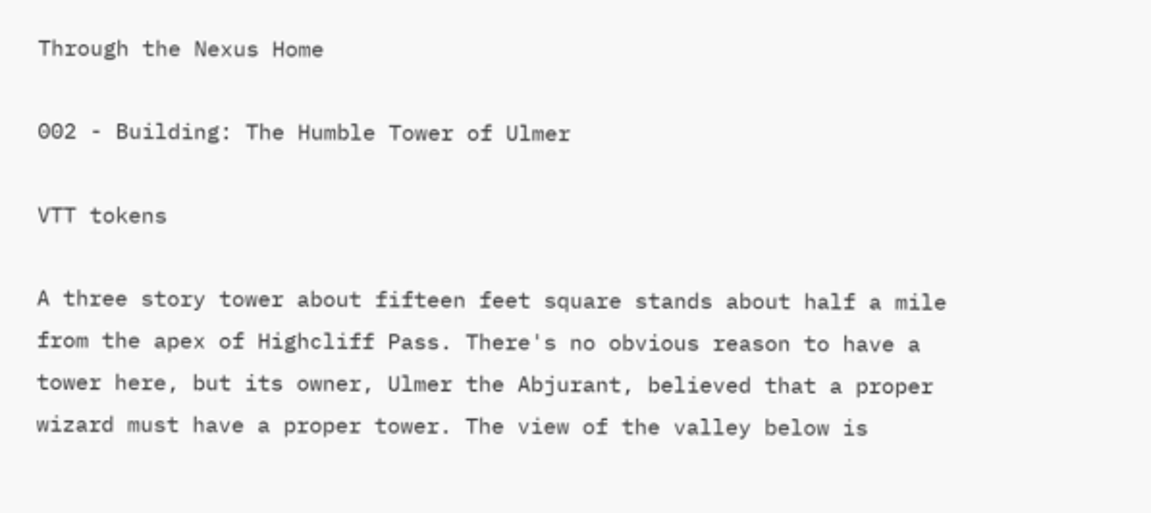Through the Nexus Home

002 - Building: The Humble Tower of Ulmer

VTT tokens

A three story tower about fifteen feet square stands about half a mile from the apex of Highcliff Pass. There's no obvious reason to have a tower here, but its owner, Ulmer the Abjurant, believed that a proper wizard must have a proper tower. The view of the valley below is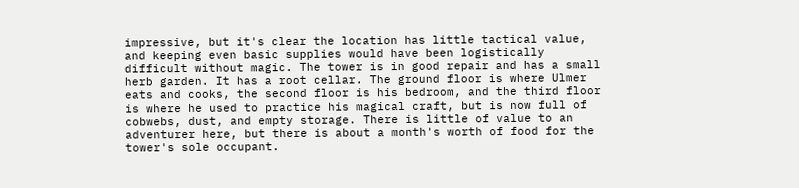impressive, but it's clear the location has little tactical value, and keeping even basic supplies would have been logistically difficult without magic. The tower is in good repair and has a small herb garden. It has a root cellar. The ground floor is where Ulmer eats and cooks, the second floor is his bedroom, and the third floor is where he used to practice his magical craft, but is now full of cobwebs, dust, and empty storage. There is little of value to an adventurer here, but there is about a month's worth of food for the tower's sole occupant.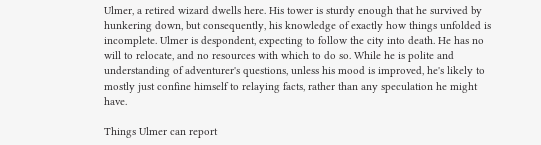Ulmer, a retired wizard dwells here. His tower is sturdy enough that he survived by hunkering down, but consequently, his knowledge of exactly how things unfolded is incomplete. Ulmer is despondent, expecting to follow the city into death. He has no will to relocate, and no resources with which to do so. While he is polite and understanding of adventurer's questions, unless his mood is improved, he's likely to mostly just confine himself to relaying facts, rather than any speculation he might have.

Things Ulmer can report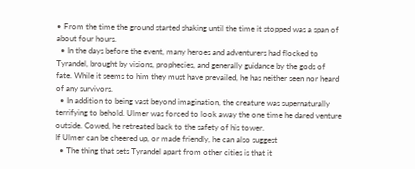• From the time the ground started shaking until the time it stopped was a span of about four hours.
  • In the days before the event, many heroes and adventurers had flocked to Tyrandel, brought by visions, prophecies, and generally guidance by the gods of fate. While it seems to him they must have prevailed, he has neither seen nor heard of any survivors.
  • In addition to being vast beyond imagination, the creature was supernaturally terrifying to behold. Ulmer was forced to look away the one time he dared venture outside. Cowed, he retreated back to the safety of his tower.
If Ulmer can be cheered up, or made friendly, he can also suggest
  • The thing that sets Tyrandel apart from other cities is that it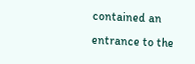contained an entrance to the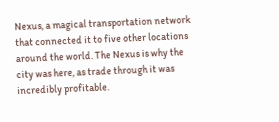Nexus, a magical transportation network that connected it to five other locations around the world. The Nexus is why the city was here, as trade through it was incredibly profitable.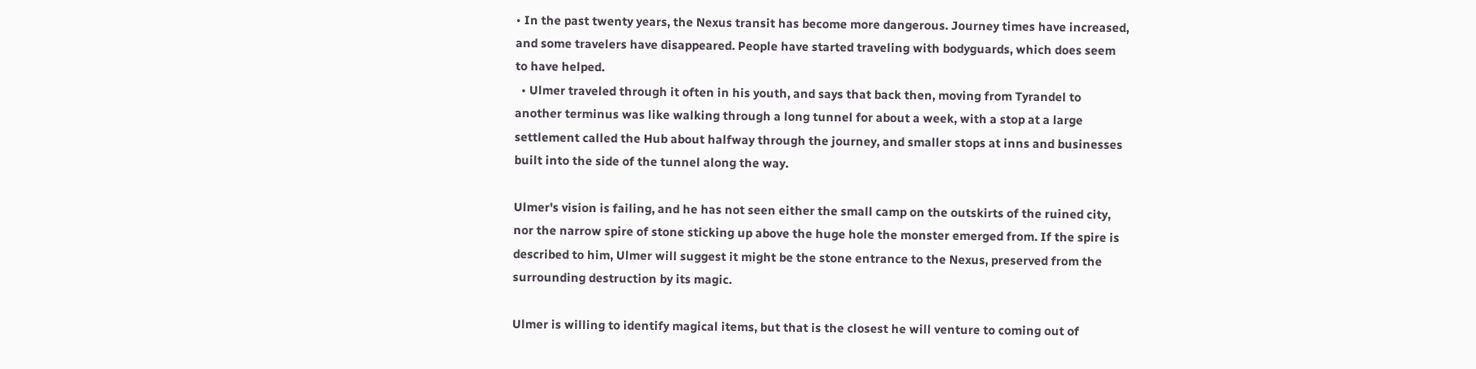• In the past twenty years, the Nexus transit has become more dangerous. Journey times have increased, and some travelers have disappeared. People have started traveling with bodyguards, which does seem to have helped.
  • Ulmer traveled through it often in his youth, and says that back then, moving from Tyrandel to another terminus was like walking through a long tunnel for about a week, with a stop at a large settlement called the Hub about halfway through the journey, and smaller stops at inns and businesses built into the side of the tunnel along the way.

Ulmer's vision is failing, and he has not seen either the small camp on the outskirts of the ruined city, nor the narrow spire of stone sticking up above the huge hole the monster emerged from. If the spire is described to him, Ulmer will suggest it might be the stone entrance to the Nexus, preserved from the surrounding destruction by its magic.

Ulmer is willing to identify magical items, but that is the closest he will venture to coming out of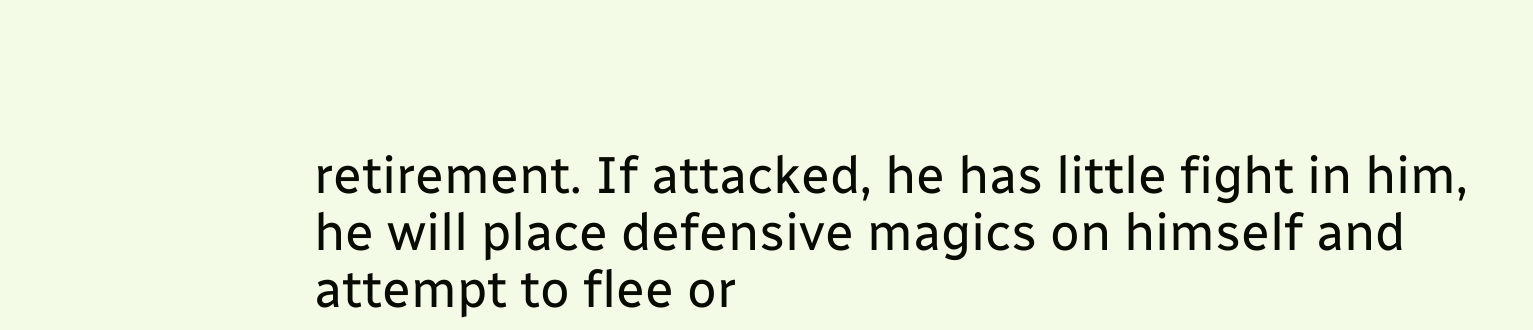retirement. If attacked, he has little fight in him, he will place defensive magics on himself and attempt to flee or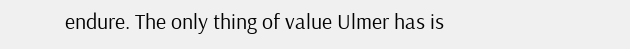endure. The only thing of value Ulmer has is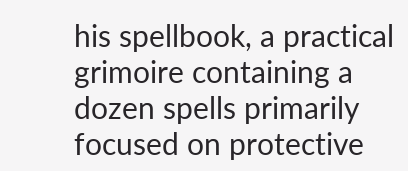his spellbook, a practical grimoire containing a dozen spells primarily focused on protective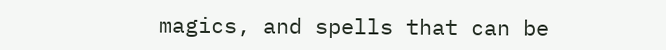magics, and spells that can be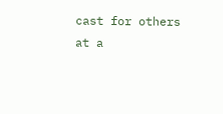cast for others at a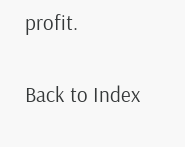profit.


Back to Index